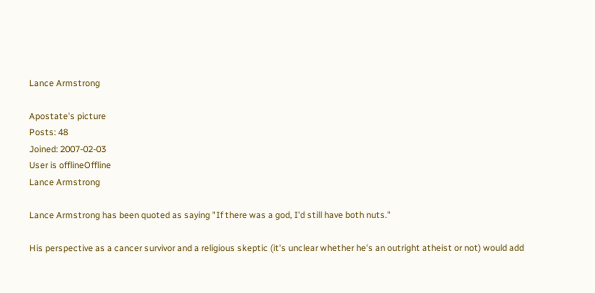Lance Armstrong

Apostate's picture
Posts: 48
Joined: 2007-02-03
User is offlineOffline
Lance Armstrong

Lance Armstrong has been quoted as saying "If there was a god, I'd still have both nuts."

His perspective as a cancer survivor and a religious skeptic (it's unclear whether he's an outright atheist or not) would add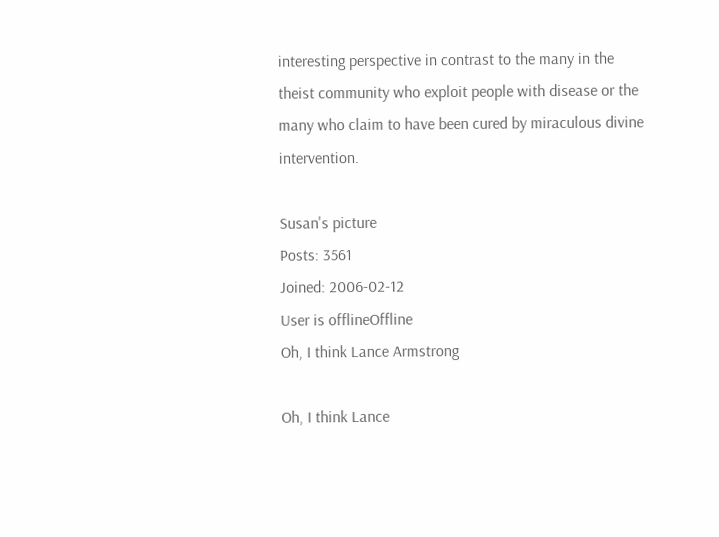interesting perspective in contrast to the many in the theist community who exploit people with disease or the many who claim to have been cured by miraculous divine intervention.

Susan's picture
Posts: 3561
Joined: 2006-02-12
User is offlineOffline
Oh, I think Lance Armstrong

Oh, I think Lance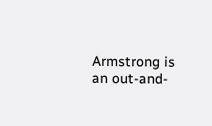Armstrong is an out-and-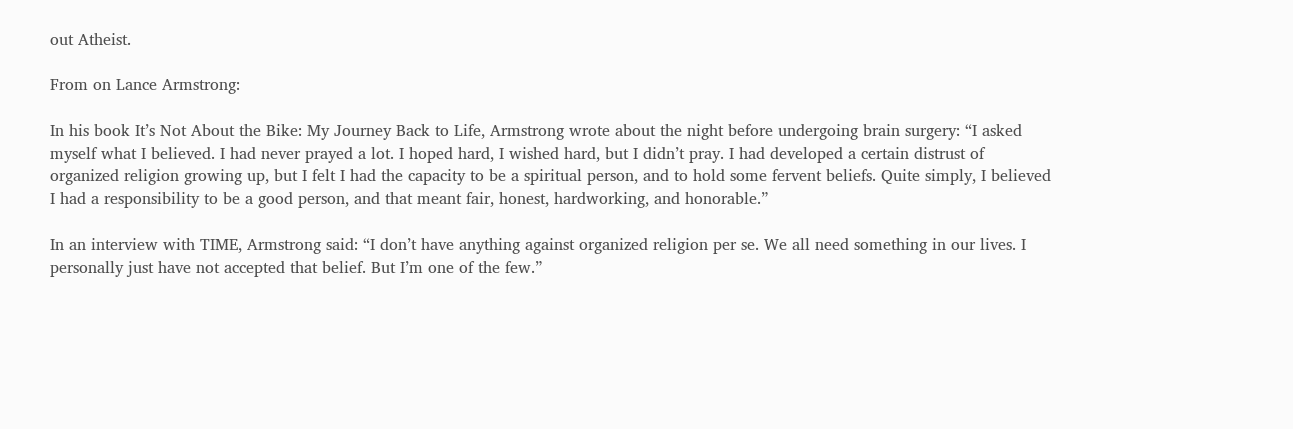out Atheist.

From on Lance Armstrong:

In his book It’s Not About the Bike: My Journey Back to Life, Armstrong wrote about the night before undergoing brain surgery: “I asked myself what I believed. I had never prayed a lot. I hoped hard, I wished hard, but I didn’t pray. I had developed a certain distrust of organized religion growing up, but I felt I had the capacity to be a spiritual person, and to hold some fervent beliefs. Quite simply, I believed I had a responsibility to be a good person, and that meant fair, honest, hardworking, and honorable.”

In an interview with TIME, Armstrong said: “I don’t have anything against organized religion per se. We all need something in our lives. I personally just have not accepted that belief. But I’m one of the few.”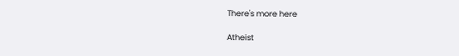There's more here

Atheist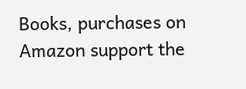Books, purchases on Amazon support the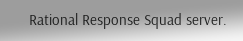Rational Response Squad server.